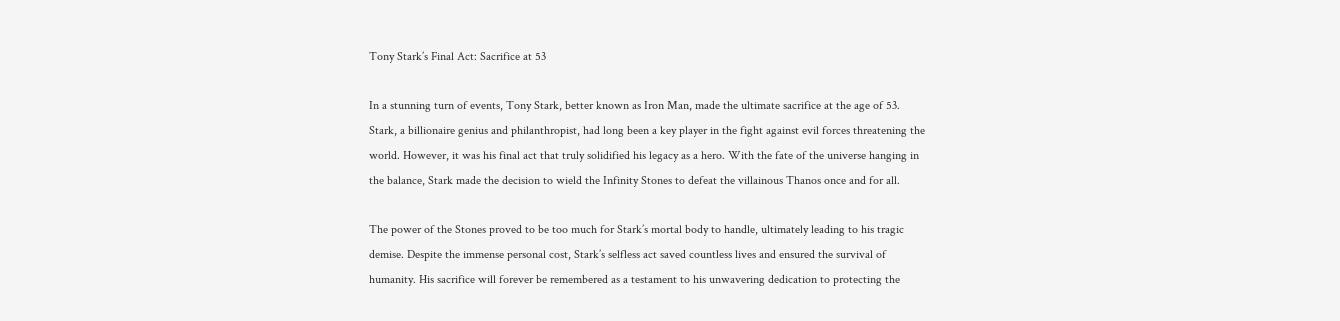Tony Stark’s Final Act: Sacrifice at 53

In a stunning turn of events, Tony Stark, better known as Iron Man, made the ultimate sacrifice at the age of 53. Stark, a billionaire genius and philanthropist, had long been a key player in the fight against evil forces threatening the world. However, it was his final act that truly solidified his legacy as a hero. With the fate of the universe hanging in the balance, Stark made the decision to wield the Infinity Stones to defeat the villainous Thanos once and for all.

The power of the Stones proved to be too much for Stark’s mortal body to handle, ultimately leading to his tragic demise. Despite the immense personal cost, Stark’s selfless act saved countless lives and ensured the survival of humanity. His sacrifice will forever be remembered as a testament to his unwavering dedication to protecting the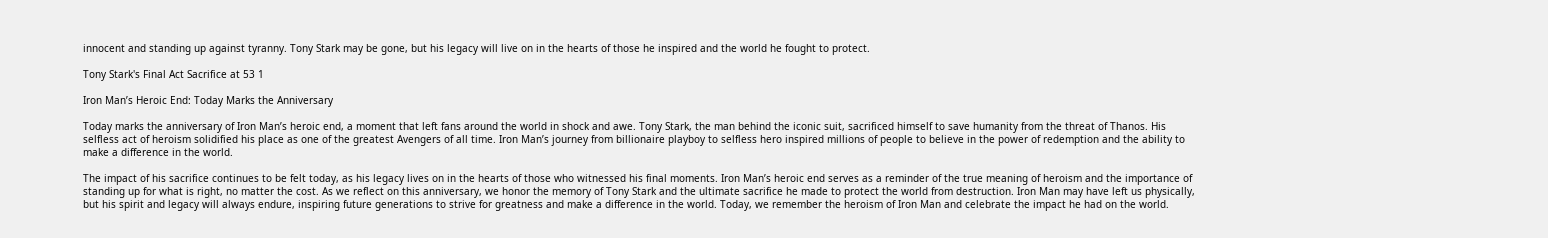innocent and standing up against tyranny. Tony Stark may be gone, but his legacy will live on in the hearts of those he inspired and the world he fought to protect.

Tony Stark's Final Act Sacrifice at 53 1

Iron Man’s Heroic End: Today Marks the Anniversary

Today marks the anniversary of Iron Man’s heroic end, a moment that left fans around the world in shock and awe. Tony Stark, the man behind the iconic suit, sacrificed himself to save humanity from the threat of Thanos. His selfless act of heroism solidified his place as one of the greatest Avengers of all time. Iron Man’s journey from billionaire playboy to selfless hero inspired millions of people to believe in the power of redemption and the ability to make a difference in the world.

The impact of his sacrifice continues to be felt today, as his legacy lives on in the hearts of those who witnessed his final moments. Iron Man’s heroic end serves as a reminder of the true meaning of heroism and the importance of standing up for what is right, no matter the cost. As we reflect on this anniversary, we honor the memory of Tony Stark and the ultimate sacrifice he made to protect the world from destruction. Iron Man may have left us physically, but his spirit and legacy will always endure, inspiring future generations to strive for greatness and make a difference in the world. Today, we remember the heroism of Iron Man and celebrate the impact he had on the world.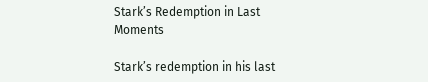Stark’s Redemption in Last Moments

Stark’s redemption in his last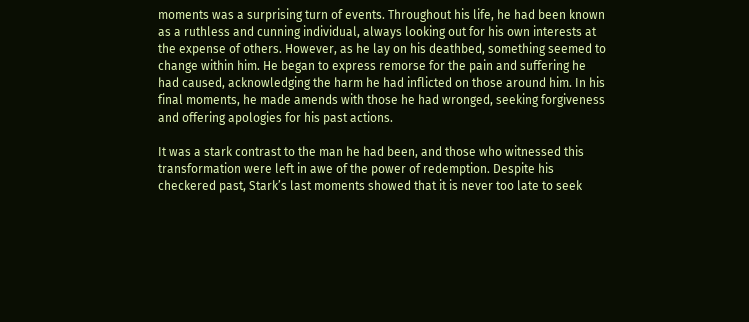moments was a surprising turn of events. Throughout his life, he had been known as a ruthless and cunning individual, always looking out for his own interests at the expense of others. However, as he lay on his deathbed, something seemed to change within him. He began to express remorse for the pain and suffering he had caused, acknowledging the harm he had inflicted on those around him. In his final moments, he made amends with those he had wronged, seeking forgiveness and offering apologies for his past actions.

It was a stark contrast to the man he had been, and those who witnessed this transformation were left in awe of the power of redemption. Despite his checkered past, Stark’s last moments showed that it is never too late to seek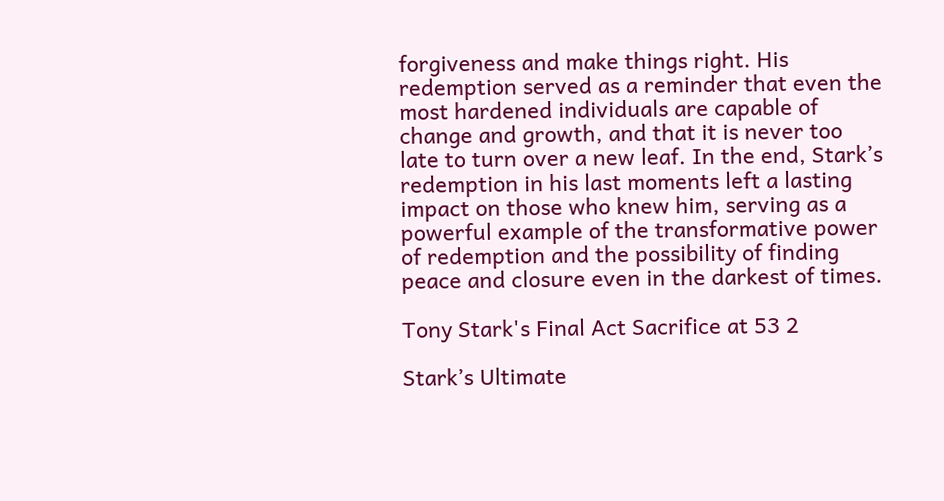forgiveness and make things right. His redemption served as a reminder that even the most hardened individuals are capable of change and growth, and that it is never too late to turn over a new leaf. In the end, Stark’s redemption in his last moments left a lasting impact on those who knew him, serving as a powerful example of the transformative power of redemption and the possibility of finding peace and closure even in the darkest of times.

Tony Stark's Final Act Sacrifice at 53 2

Stark’s Ultimate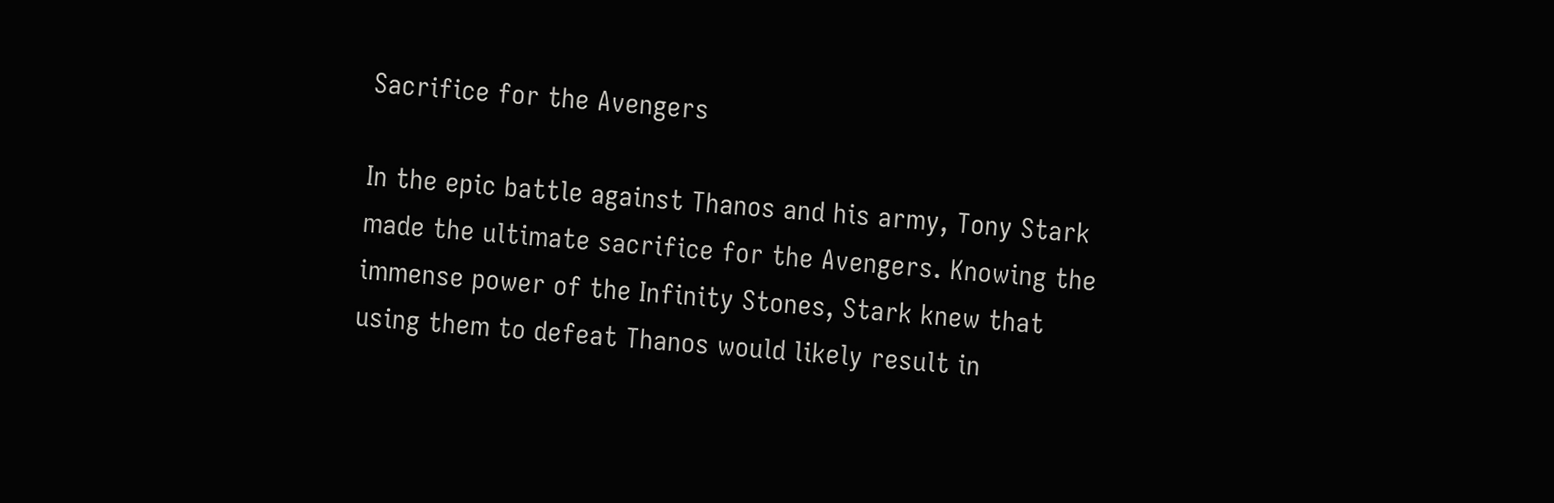Sacrifice for the Avengers

In the epic battle against Thanos and his army, Tony Stark made the ultimate sacrifice for the Avengers. Knowing the immense power of the Infinity Stones, Stark knew that using them to defeat Thanos would likely result in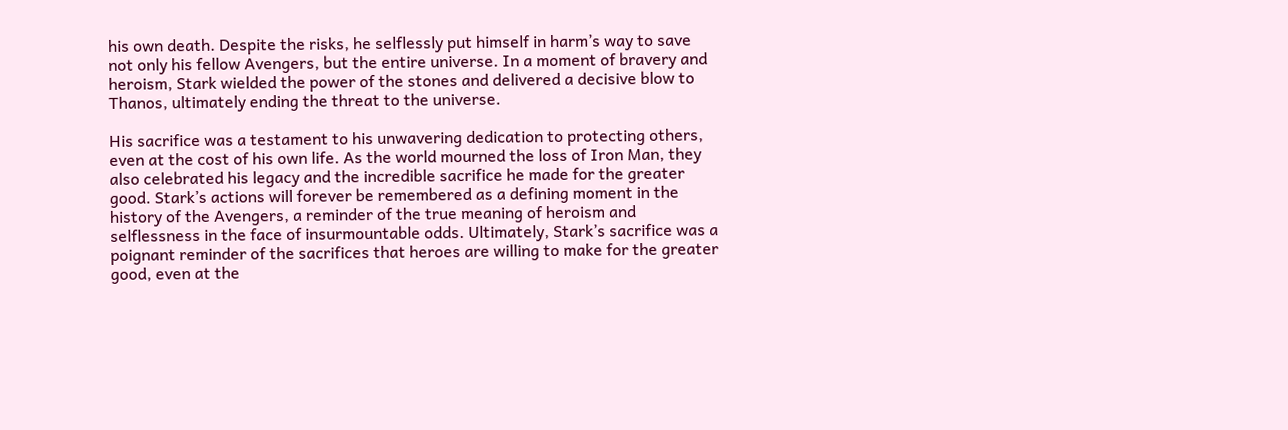his own death. Despite the risks, he selflessly put himself in harm’s way to save not only his fellow Avengers, but the entire universe. In a moment of bravery and heroism, Stark wielded the power of the stones and delivered a decisive blow to Thanos, ultimately ending the threat to the universe.

His sacrifice was a testament to his unwavering dedication to protecting others, even at the cost of his own life. As the world mourned the loss of Iron Man, they also celebrated his legacy and the incredible sacrifice he made for the greater good. Stark’s actions will forever be remembered as a defining moment in the history of the Avengers, a reminder of the true meaning of heroism and selflessness in the face of insurmountable odds. Ultimately, Stark’s sacrifice was a poignant reminder of the sacrifices that heroes are willing to make for the greater good, even at the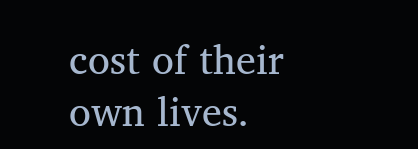cost of their own lives.